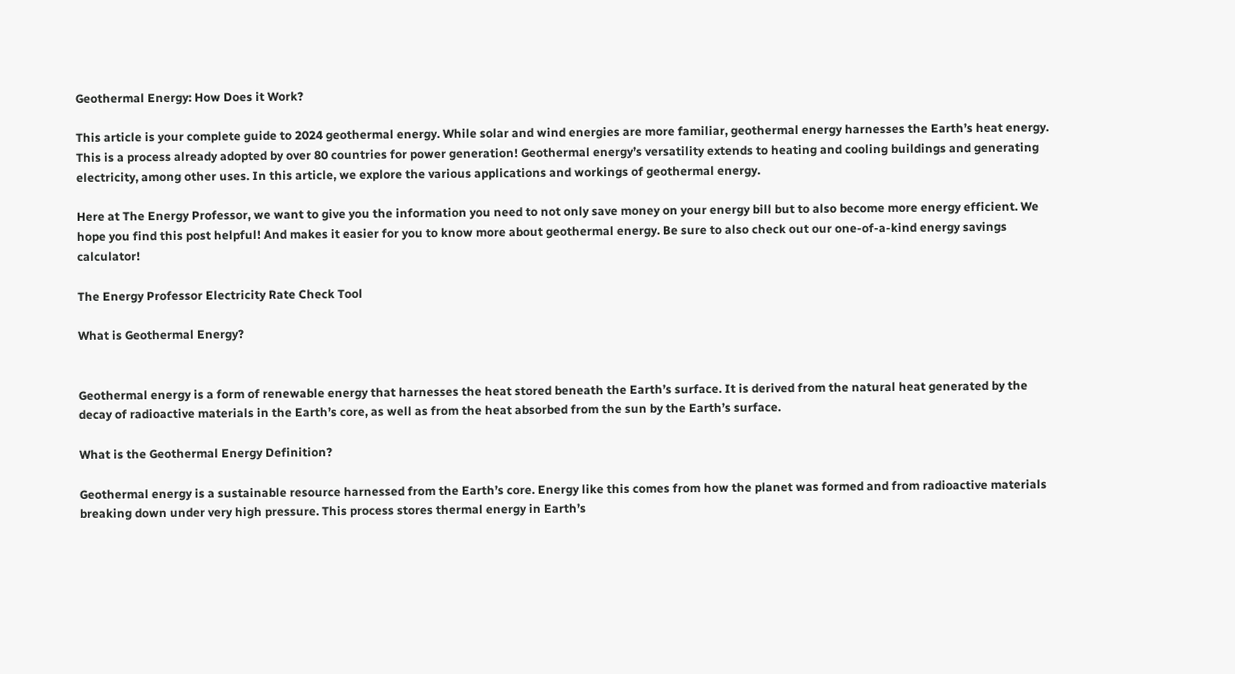Geothermal Energy: How Does it Work?

This article is your complete guide to 2024 geothermal energy. While solar and wind energies are more familiar, geothermal energy harnesses the Earth’s heat energy. This is a process already adopted by over 80 countries for power generation! Geothermal energy’s versatility extends to heating and cooling buildings and generating electricity, among other uses. In this article, we explore the various applications and workings of geothermal energy.

Here at The Energy Professor, we want to give you the information you need to not only save money on your energy bill but to also become more energy efficient. We hope you find this post helpful! And makes it easier for you to know more about geothermal energy. Be sure to also check out our one-of-a-kind energy savings calculator!

The Energy Professor Electricity Rate Check Tool

What is Geothermal Energy?


Geothermal energy is a form of renewable energy that harnesses the heat stored beneath the Earth’s surface. It is derived from the natural heat generated by the decay of radioactive materials in the Earth’s core, as well as from the heat absorbed from the sun by the Earth’s surface.

What is the Geothermal Energy Definition?

Geothermal energy is a sustainable resource harnessed from the Earth’s core. Energy like this comes from how the planet was formed and from radioactive materials breaking down under very high pressure. This process stores thermal energy in Earth’s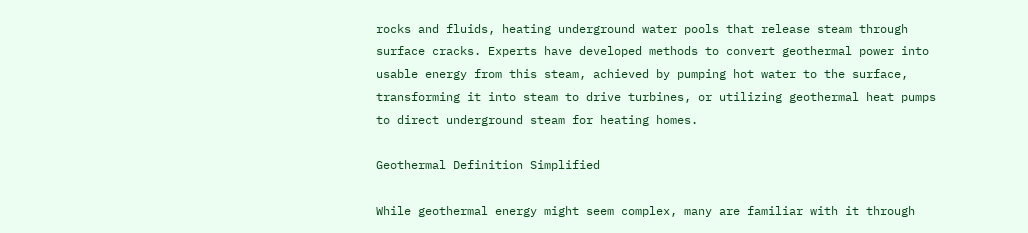rocks and fluids, heating underground water pools that release steam through surface cracks. Experts have developed methods to convert geothermal power into usable energy from this steam, achieved by pumping hot water to the surface, transforming it into steam to drive turbines, or utilizing geothermal heat pumps to direct underground steam for heating homes.

Geothermal Definition Simplified

While geothermal energy might seem complex, many are familiar with it through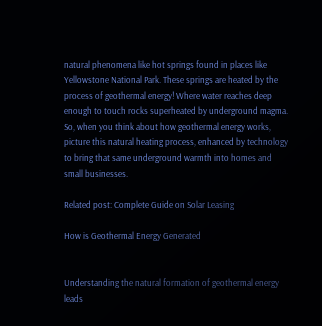natural phenomena like hot springs found in places like Yellowstone National Park. These springs are heated by the process of geothermal energy! Where water reaches deep enough to touch rocks superheated by underground magma. So, when you think about how geothermal energy works, picture this natural heating process, enhanced by technology to bring that same underground warmth into homes and small businesses.

Related post: Complete Guide on Solar Leasing

How is Geothermal Energy Generated


Understanding the natural formation of geothermal energy leads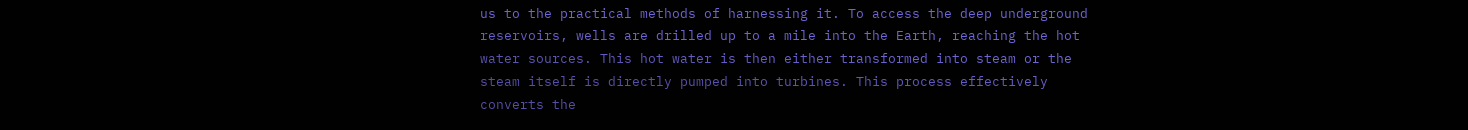us to the practical methods of harnessing it. To access the deep underground reservoirs, wells are drilled up to a mile into the Earth, reaching the hot water sources. This hot water is then either transformed into steam or the steam itself is directly pumped into turbines. This process effectively converts the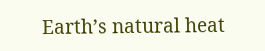Earth’s natural heat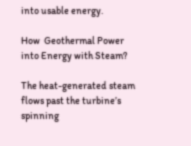into usable energy.

How  Geothermal Power into Energy with Steam?

The heat-generated steam flows past the turbine’s spinning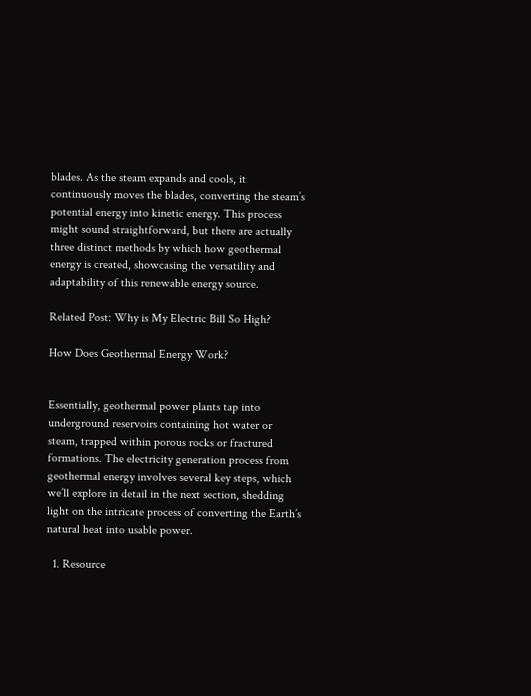blades. As the steam expands and cools, it continuously moves the blades, converting the steam’s potential energy into kinetic energy. This process might sound straightforward, but there are actually three distinct methods by which how geothermal energy is created, showcasing the versatility and adaptability of this renewable energy source.

Related Post: Why is My Electric Bill So High?

How Does Geothermal Energy Work?


Essentially, geothermal power plants tap into underground reservoirs containing hot water or steam, trapped within porous rocks or fractured formations. The electricity generation process from geothermal energy involves several key steps, which we’ll explore in detail in the next section, shedding light on the intricate process of converting the Earth’s natural heat into usable power.

  1. Resource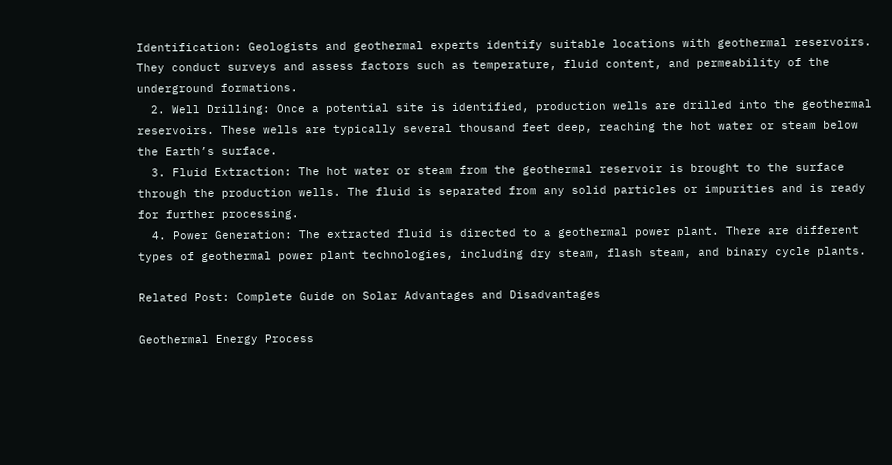Identification: Geologists and geothermal experts identify suitable locations with geothermal reservoirs. They conduct surveys and assess factors such as temperature, fluid content, and permeability of the underground formations.
  2. Well Drilling: Once a potential site is identified, production wells are drilled into the geothermal reservoirs. These wells are typically several thousand feet deep, reaching the hot water or steam below the Earth’s surface.
  3. Fluid Extraction: The hot water or steam from the geothermal reservoir is brought to the surface through the production wells. The fluid is separated from any solid particles or impurities and is ready for further processing.
  4. Power Generation: The extracted fluid is directed to a geothermal power plant. There are different types of geothermal power plant technologies, including dry steam, flash steam, and binary cycle plants.

Related Post: Complete Guide on Solar Advantages and Disadvantages

Geothermal Energy Process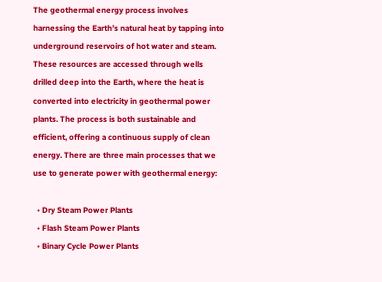The geothermal energy process involves harnessing the Earth’s natural heat by tapping into underground reservoirs of hot water and steam. These resources are accessed through wells drilled deep into the Earth, where the heat is converted into electricity in geothermal power plants. The process is both sustainable and efficient, offering a continuous supply of clean energy. There are three main processes that we use to generate power with geothermal energy:

  • Dry Steam Power Plants
  • Flash Steam Power Plants
  • Binary Cycle Power Plants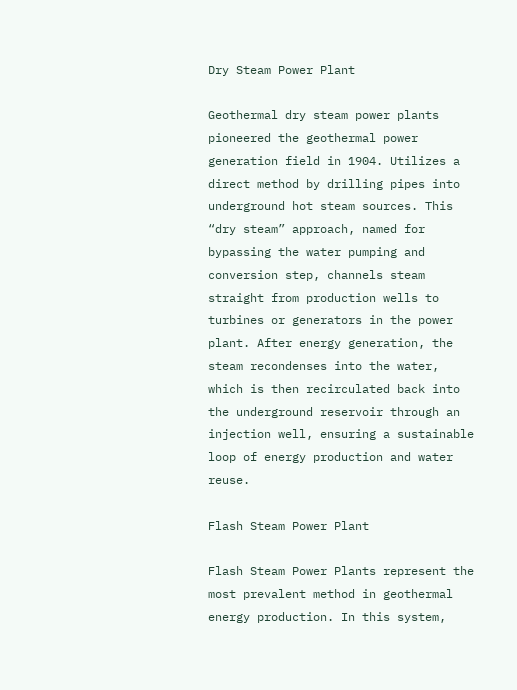Dry Steam Power Plant

Geothermal dry steam power plants pioneered the geothermal power generation field in 1904. Utilizes a direct method by drilling pipes into underground hot steam sources. This “dry steam” approach, named for bypassing the water pumping and conversion step, channels steam straight from production wells to turbines or generators in the power plant. After energy generation, the steam recondenses into the water, which is then recirculated back into the underground reservoir through an injection well, ensuring a sustainable loop of energy production and water reuse.

Flash Steam Power Plant

Flash Steam Power Plants represent the most prevalent method in geothermal energy production. In this system,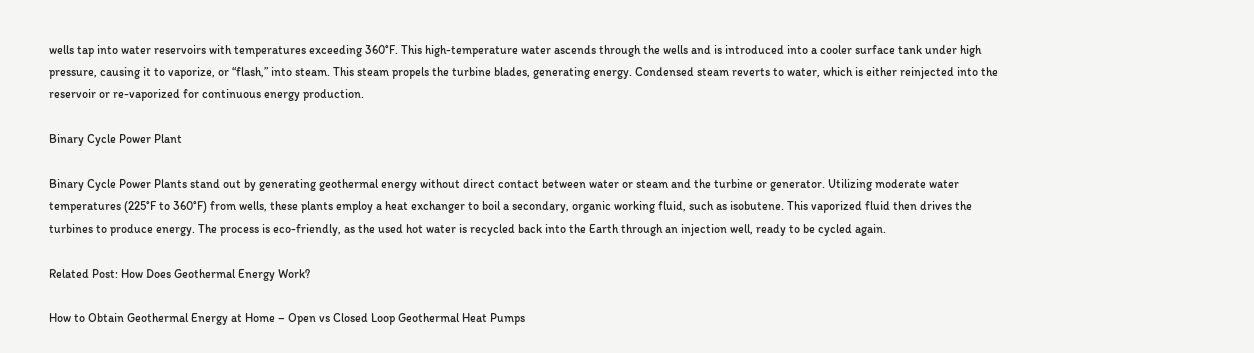wells tap into water reservoirs with temperatures exceeding 360°F. This high-temperature water ascends through the wells and is introduced into a cooler surface tank under high pressure, causing it to vaporize, or “flash,” into steam. This steam propels the turbine blades, generating energy. Condensed steam reverts to water, which is either reinjected into the reservoir or re-vaporized for continuous energy production.

Binary Cycle Power Plant

Binary Cycle Power Plants stand out by generating geothermal energy without direct contact between water or steam and the turbine or generator. Utilizing moderate water temperatures (225°F to 360°F) from wells, these plants employ a heat exchanger to boil a secondary, organic working fluid, such as isobutene. This vaporized fluid then drives the turbines to produce energy. The process is eco-friendly, as the used hot water is recycled back into the Earth through an injection well, ready to be cycled again.

Related Post: How Does Geothermal Energy Work?

How to Obtain Geothermal Energy at Home – Open vs Closed Loop Geothermal Heat Pumps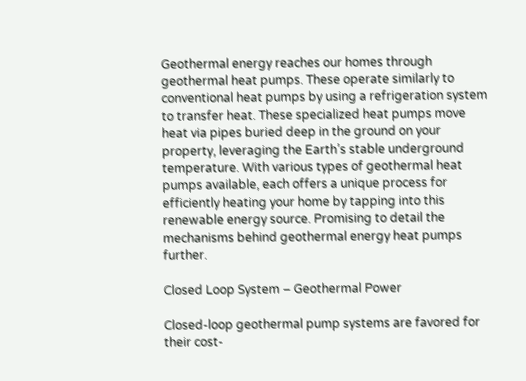Geothermal energy reaches our homes through geothermal heat pumps. These operate similarly to conventional heat pumps by using a refrigeration system to transfer heat. These specialized heat pumps move heat via pipes buried deep in the ground on your property, leveraging the Earth’s stable underground temperature. With various types of geothermal heat pumps available, each offers a unique process for efficiently heating your home by tapping into this renewable energy source. Promising to detail the mechanisms behind geothermal energy heat pumps further.

Closed Loop System – Geothermal Power

Closed-loop geothermal pump systems are favored for their cost-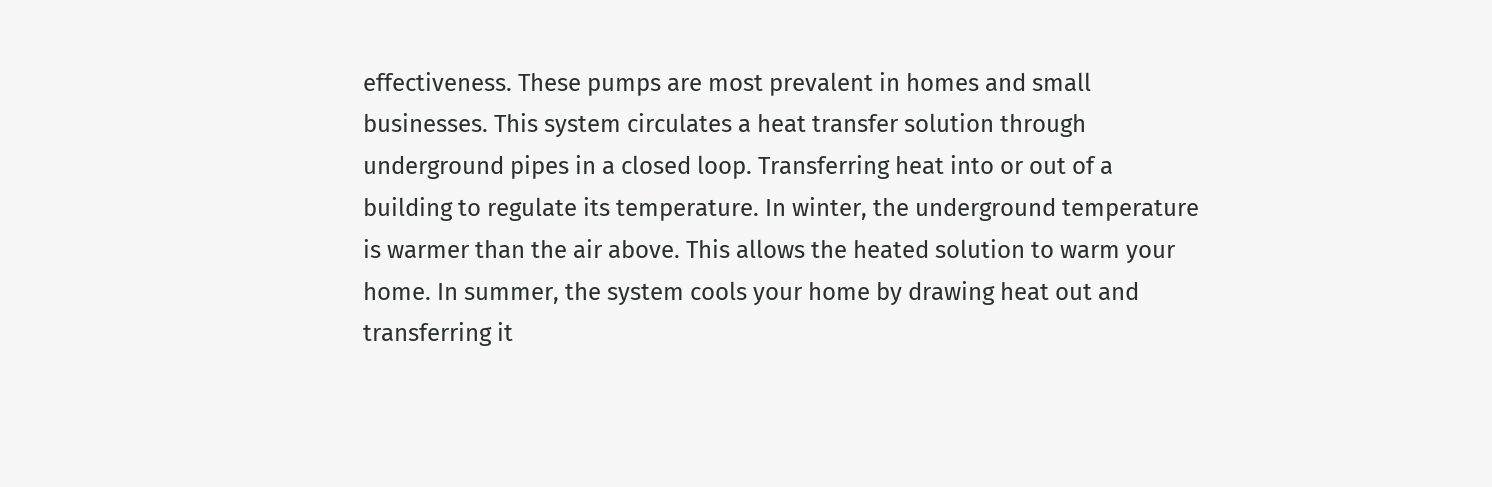effectiveness. These pumps are most prevalent in homes and small businesses. This system circulates a heat transfer solution through underground pipes in a closed loop. Transferring heat into or out of a building to regulate its temperature. In winter, the underground temperature is warmer than the air above. This allows the heated solution to warm your home. In summer, the system cools your home by drawing heat out and transferring it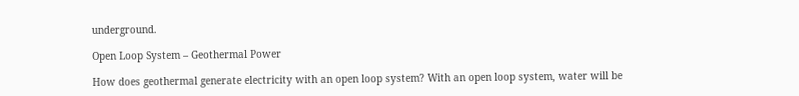underground.

Open Loop System – Geothermal Power

How does geothermal generate electricity with an open loop system? With an open loop system, water will be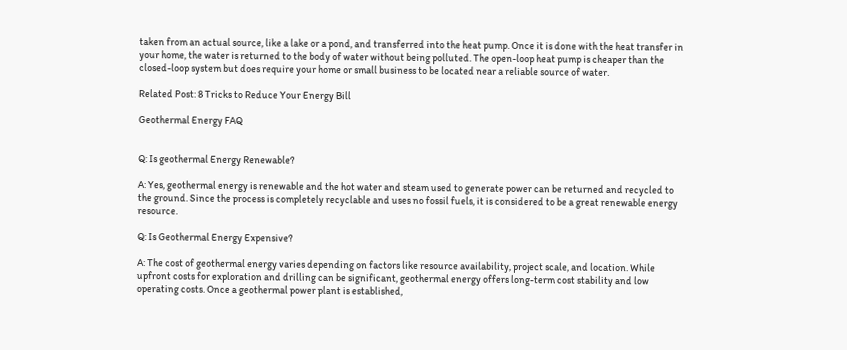taken from an actual source, like a lake or a pond, and transferred into the heat pump. Once it is done with the heat transfer in your home, the water is returned to the body of water without being polluted. The open-loop heat pump is cheaper than the closed-loop system but does require your home or small business to be located near a reliable source of water.

Related Post: 8 Tricks to Reduce Your Energy Bill

Geothermal Energy FAQ


Q: Is geothermal Energy Renewable?

A: Yes, geothermal energy is renewable and the hot water and steam used to generate power can be returned and recycled to the ground. Since the process is completely recyclable and uses no fossil fuels, it is considered to be a great renewable energy resource.

Q: Is Geothermal Energy Expensive?

A: The cost of geothermal energy varies depending on factors like resource availability, project scale, and location. While upfront costs for exploration and drilling can be significant, geothermal energy offers long-term cost stability and low operating costs. Once a geothermal power plant is established,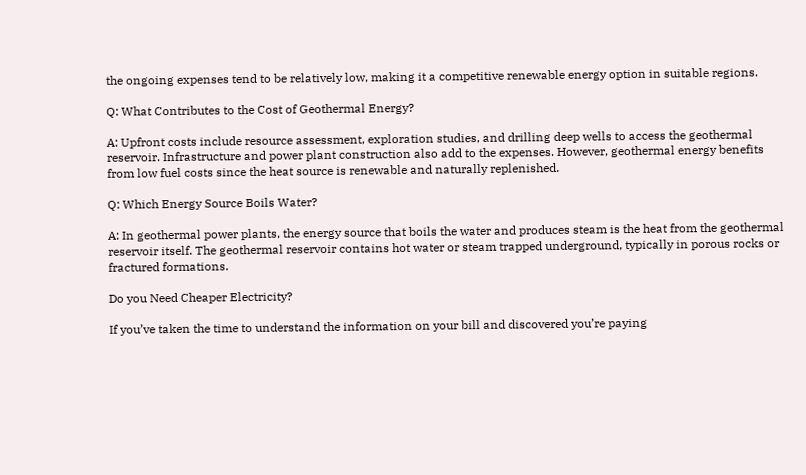the ongoing expenses tend to be relatively low, making it a competitive renewable energy option in suitable regions.

Q: What Contributes to the Cost of Geothermal Energy?

A: Upfront costs include resource assessment, exploration studies, and drilling deep wells to access the geothermal reservoir. Infrastructure and power plant construction also add to the expenses. However, geothermal energy benefits from low fuel costs since the heat source is renewable and naturally replenished.

Q: Which Energy Source Boils Water?

A: In geothermal power plants, the energy source that boils the water and produces steam is the heat from the geothermal reservoir itself. The geothermal reservoir contains hot water or steam trapped underground, typically in porous rocks or fractured formations.

Do you Need Cheaper Electricity?

If you’ve taken the time to understand the information on your bill and discovered you’re paying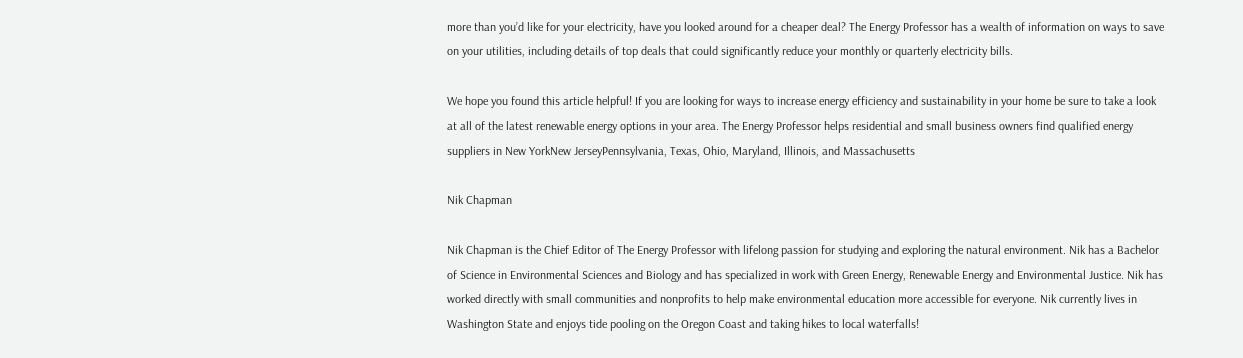more than you’d like for your electricity, have you looked around for a cheaper deal? The Energy Professor has a wealth of information on ways to save on your utilities, including details of top deals that could significantly reduce your monthly or quarterly electricity bills.

We hope you found this article helpful! If you are looking for ways to increase energy efficiency and sustainability in your home be sure to take a look at all of the latest renewable energy options in your area. The Energy Professor helps residential and small business owners find qualified energy suppliers in New YorkNew JerseyPennsylvania, Texas, Ohio, Maryland, Illinois, and Massachusetts

Nik Chapman

Nik Chapman is the Chief Editor of The Energy Professor with lifelong passion for studying and exploring the natural environment. Nik has a Bachelor of Science in Environmental Sciences and Biology and has specialized in work with Green Energy, Renewable Energy and Environmental Justice. Nik has worked directly with small communities and nonprofits to help make environmental education more accessible for everyone. Nik currently lives in Washington State and enjoys tide pooling on the Oregon Coast and taking hikes to local waterfalls!